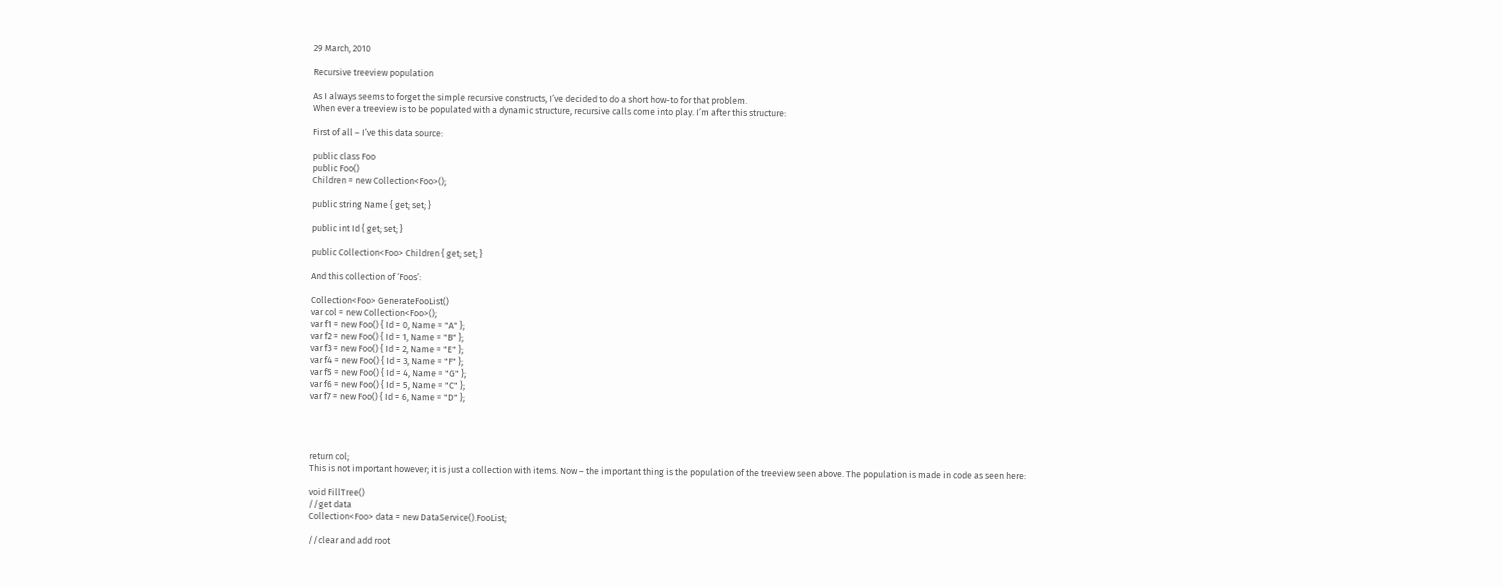29 March, 2010

Recursive treeview population

As I always seems to forget the simple recursive constructs, I’ve decided to do a short how-to for that problem.
When ever a treeview is to be populated with a dynamic structure, recursive calls come into play. I’m after this structure:

First of all – I’ve this data source:

public class Foo
public Foo()
Children = new Collection<Foo>();

public string Name { get; set; }

public int Id { get; set; }

public Collection<Foo> Children { get; set; }

And this collection of ‘Foos’:

Collection<Foo> GenerateFooList()
var col = new Collection<Foo>();
var f1 = new Foo() { Id = 0, Name = "A" };
var f2 = new Foo() { Id = 1, Name = "B" };
var f3 = new Foo() { Id = 2, Name = "E" };
var f4 = new Foo() { Id = 3, Name = "F" };
var f5 = new Foo() { Id = 4, Name = "G" };
var f6 = new Foo() { Id = 5, Name = "C" };
var f7 = new Foo() { Id = 6, Name = "D" };




return col;
This is not important however; it is just a collection with items. Now – the important thing is the population of the treeview seen above. The population is made in code as seen here:

void FillTree()
//get data
Collection<Foo> data = new DataService().FooList;

//clear and add root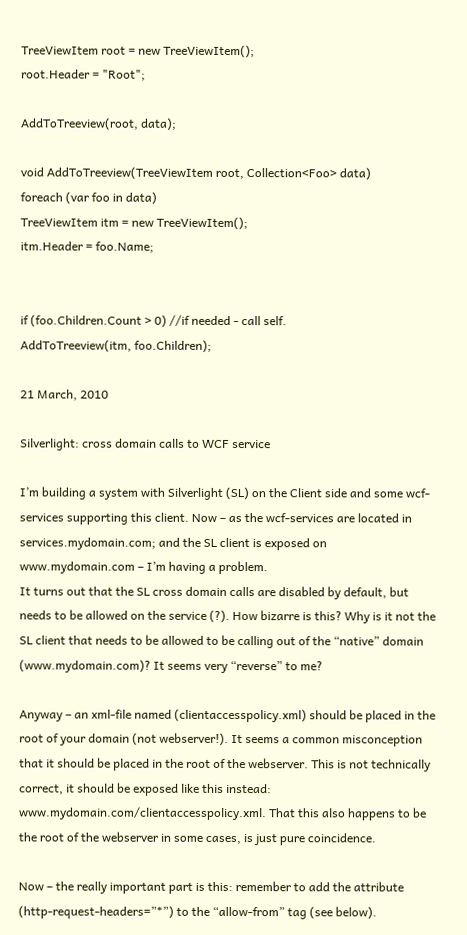TreeViewItem root = new TreeViewItem();
root.Header = "Root";

AddToTreeview(root, data);

void AddToTreeview(TreeViewItem root, Collection<Foo> data)
foreach (var foo in data)
TreeViewItem itm = new TreeViewItem();
itm.Header = foo.Name;


if (foo.Children.Count > 0) //if needed - call self.
AddToTreeview(itm, foo.Children);

21 March, 2010

Silverlight: cross domain calls to WCF service

I’m building a system with Silverlight (SL) on the Client side and some wcf-services supporting this client. Now – as the wcf-services are located in services.mydomain.com; and the SL client is exposed on www.mydomain.com – I’m having a problem.
It turns out that the SL cross domain calls are disabled by default, but needs to be allowed on the service (?). How bizarre is this? Why is it not the SL client that needs to be allowed to be calling out of the “native” domain (www.mydomain.com)? It seems very “reverse” to me?

Anyway – an xml-file named (clientaccesspolicy.xml) should be placed in the root of your domain (not webserver!). It seems a common misconception that it should be placed in the root of the webserver. This is not technically correct, it should be exposed like this instead: www.mydomain.com/clientaccesspolicy.xml. That this also happens to be the root of the webserver in some cases, is just pure coincidence.

Now – the really important part is this: remember to add the attribute (http-request-headers=”*”) to the “allow-from” tag (see below).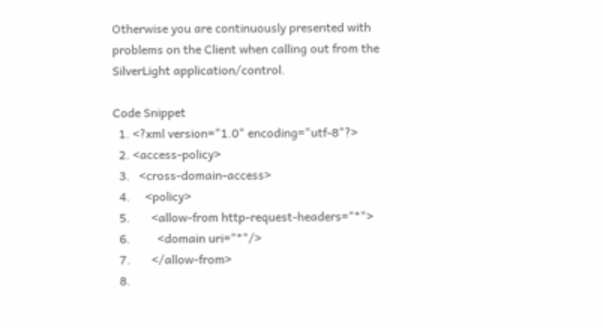Otherwise you are continuously presented with problems on the Client when calling out from the SilverLight application/control.

Code Snippet
  1. <?xml version="1.0" encoding="utf-8"?>
  2. <access-policy>
  3.   <cross-domain-access>
  4.     <policy>
  5.       <allow-from http-request-headers="*">
  6.         <domain uri="*"/>
  7.       </allow-from>
  8.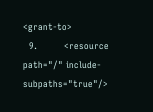<grant-to>
  9.         <resource path="/" include-subpaths="true"/>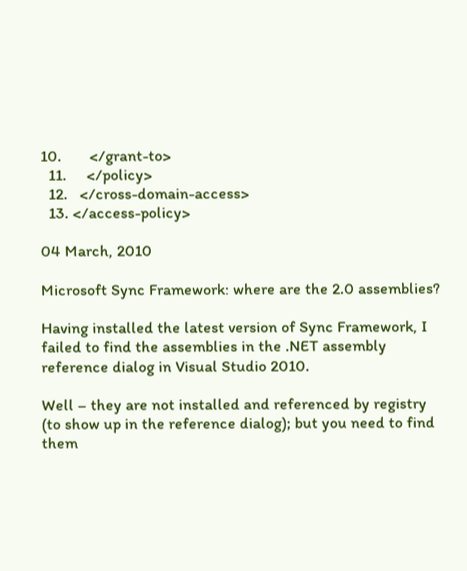10.       </grant-to>
  11.     </policy>
  12.   </cross-domain-access>
  13. </access-policy>

04 March, 2010

Microsoft Sync Framework: where are the 2.0 assemblies?

Having installed the latest version of Sync Framework, I failed to find the assemblies in the .NET assembly reference dialog in Visual Studio 2010.

Well – they are not installed and referenced by registry (to show up in the reference dialog); but you need to find them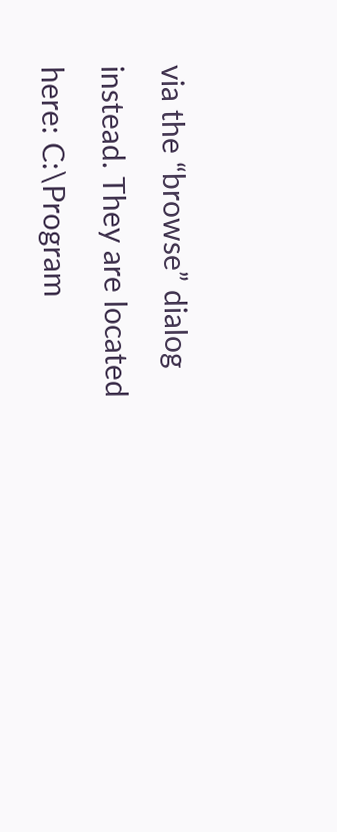via the “browse” dialog instead. They are located here: C:\Program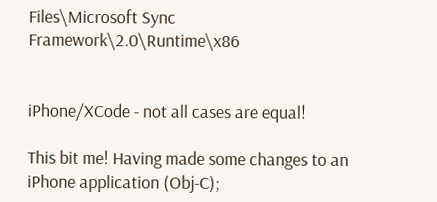Files\Microsoft Sync Framework\2.0\Runtime\x86


iPhone/XCode - not all cases are equal!

This bit me! Having made some changes to an iPhone application (Obj-C);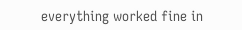everything worked fine in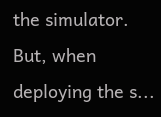the simulator. But, when deploying the s...